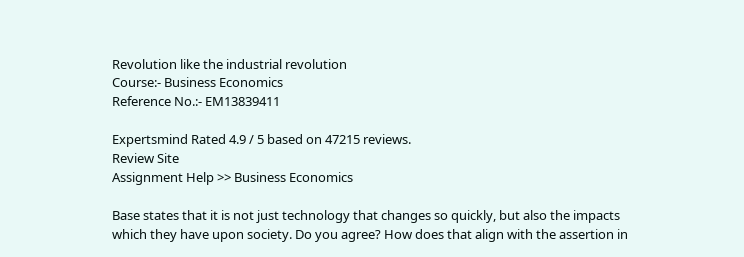Revolution like the industrial revolution
Course:- Business Economics
Reference No.:- EM13839411

Expertsmind Rated 4.9 / 5 based on 47215 reviews.
Review Site
Assignment Help >> Business Economics

Base states that it is not just technology that changes so quickly, but also the impacts which they have upon society. Do you agree? How does that align with the assertion in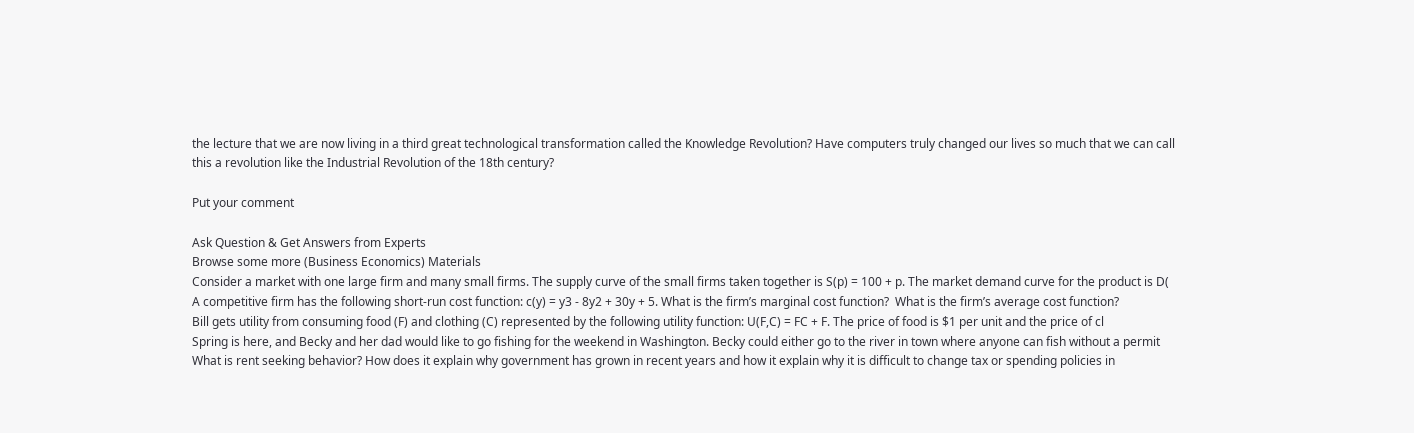the lecture that we are now living in a third great technological transformation called the Knowledge Revolution? Have computers truly changed our lives so much that we can call this a revolution like the Industrial Revolution of the 18th century?

Put your comment

Ask Question & Get Answers from Experts
Browse some more (Business Economics) Materials
Consider a market with one large firm and many small firms. The supply curve of the small firms taken together is S(p) = 100 + p. The market demand curve for the product is D(
A competitive firm has the following short-run cost function: c(y) = y3 - 8y2 + 30y + 5. What is the firm’s marginal cost function?  What is the firm’s average cost function?
Bill gets utility from consuming food (F) and clothing (C) represented by the following utility function: U(F,C) = FC + F. The price of food is $1 per unit and the price of cl
Spring is here, and Becky and her dad would like to go fishing for the weekend in Washington. Becky could either go to the river in town where anyone can fish without a permit
What is rent seeking behavior? How does it explain why government has grown in recent years and how it explain why it is difficult to change tax or spending policies in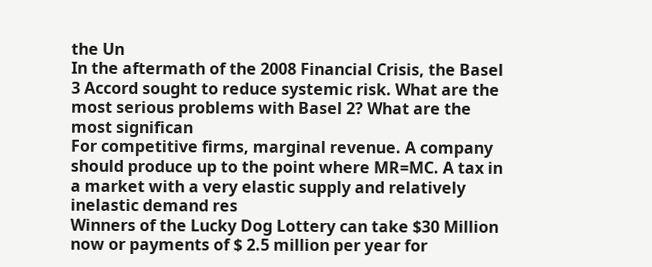the Un
In the aftermath of the 2008 Financial Crisis, the Basel 3 Accord sought to reduce systemic risk. What are the most serious problems with Basel 2? What are the most significan
For competitive firms, marginal revenue. A company should produce up to the point where MR=MC. A tax in a market with a very elastic supply and relatively inelastic demand res
Winners of the Lucky Dog Lottery can take $30 Million now or payments of $ 2.5 million per year for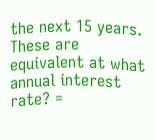the next 15 years. These are equivalent at what annual interest rate? =